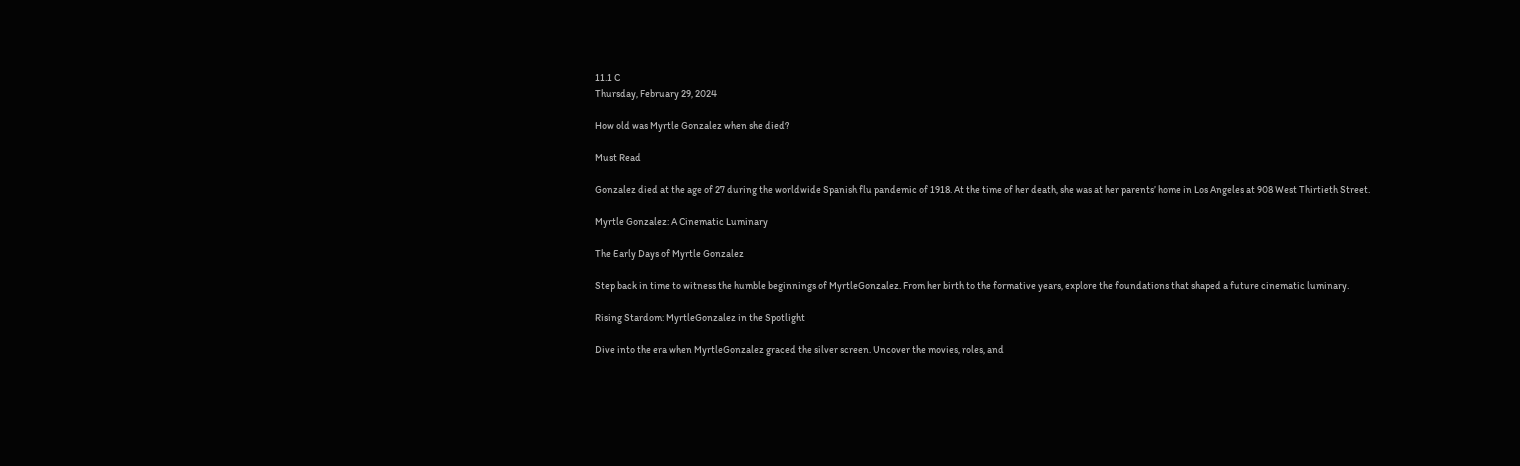11.1 C
Thursday, February 29, 2024

How old was Myrtle Gonzalez when she died?

Must Read

Gonzalez died at the age of 27 during the worldwide Spanish flu pandemic of 1918. At the time of her death, she was at her parents’ home in Los Angeles at 908 West Thirtieth Street.

Myrtle Gonzalez: A Cinematic Luminary

The Early Days of Myrtle Gonzalez

Step back in time to witness the humble beginnings of MyrtleGonzalez. From her birth to the formative years, explore the foundations that shaped a future cinematic luminary.

Rising Stardom: MyrtleGonzalez in the Spotlight

Dive into the era when MyrtleGonzalez graced the silver screen. Uncover the movies, roles, and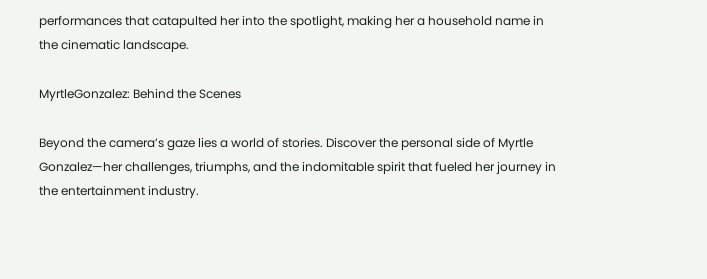performances that catapulted her into the spotlight, making her a household name in the cinematic landscape.

MyrtleGonzalez: Behind the Scenes

Beyond the camera’s gaze lies a world of stories. Discover the personal side of Myrtle Gonzalez—her challenges, triumphs, and the indomitable spirit that fueled her journey in the entertainment industry.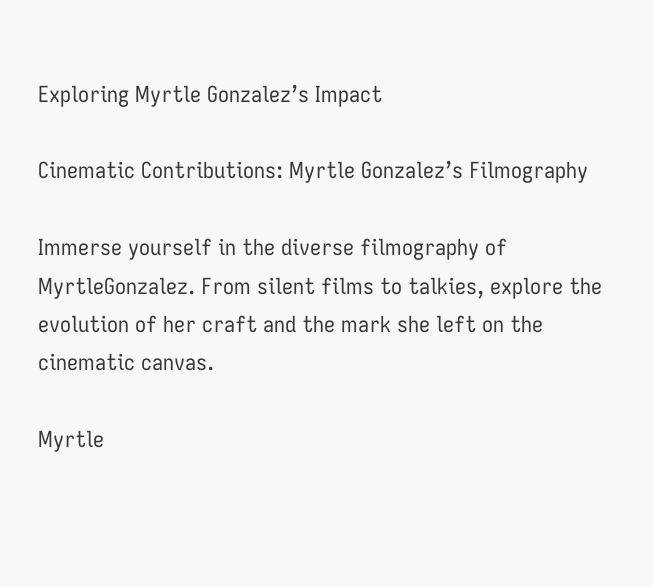Exploring Myrtle Gonzalez’s Impact

Cinematic Contributions: Myrtle Gonzalez’s Filmography

Immerse yourself in the diverse filmography of MyrtleGonzalez. From silent films to talkies, explore the evolution of her craft and the mark she left on the cinematic canvas.

Myrtle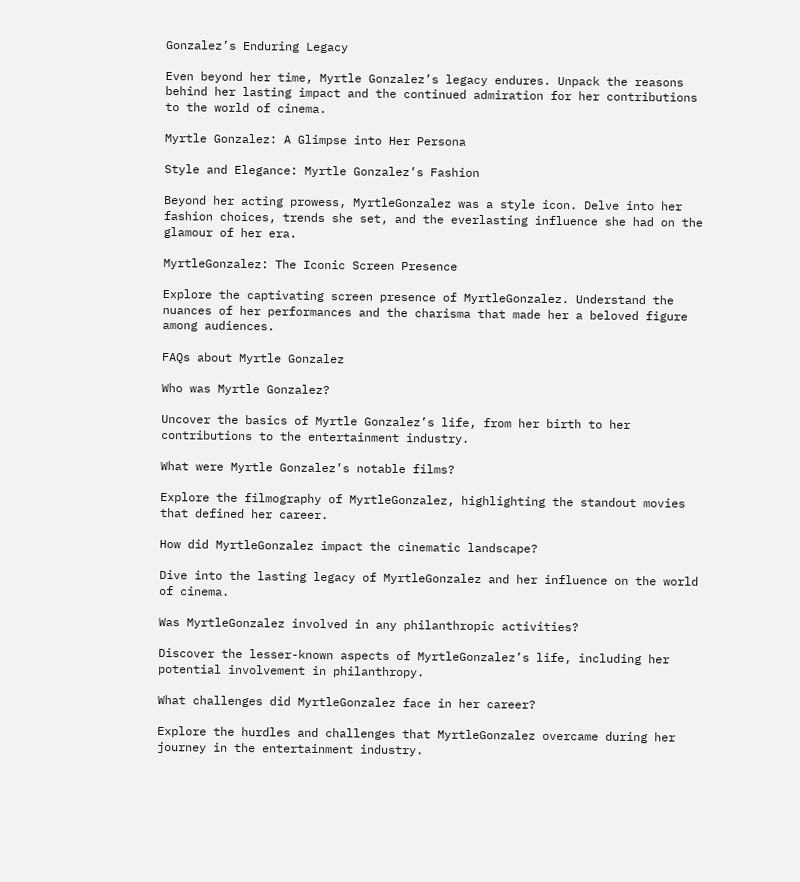Gonzalez’s Enduring Legacy

Even beyond her time, Myrtle Gonzalez’s legacy endures. Unpack the reasons behind her lasting impact and the continued admiration for her contributions to the world of cinema.

Myrtle Gonzalez: A Glimpse into Her Persona

Style and Elegance: Myrtle Gonzalez’s Fashion

Beyond her acting prowess, MyrtleGonzalez was a style icon. Delve into her fashion choices, trends she set, and the everlasting influence she had on the glamour of her era.

MyrtleGonzalez: The Iconic Screen Presence

Explore the captivating screen presence of MyrtleGonzalez. Understand the nuances of her performances and the charisma that made her a beloved figure among audiences.

FAQs about Myrtle Gonzalez

Who was Myrtle Gonzalez?

Uncover the basics of Myrtle Gonzalez’s life, from her birth to her contributions to the entertainment industry.

What were Myrtle Gonzalez’s notable films?

Explore the filmography of MyrtleGonzalez, highlighting the standout movies that defined her career.

How did MyrtleGonzalez impact the cinematic landscape?

Dive into the lasting legacy of MyrtleGonzalez and her influence on the world of cinema.

Was MyrtleGonzalez involved in any philanthropic activities?

Discover the lesser-known aspects of MyrtleGonzalez’s life, including her potential involvement in philanthropy.

What challenges did MyrtleGonzalez face in her career?

Explore the hurdles and challenges that MyrtleGonzalez overcame during her journey in the entertainment industry.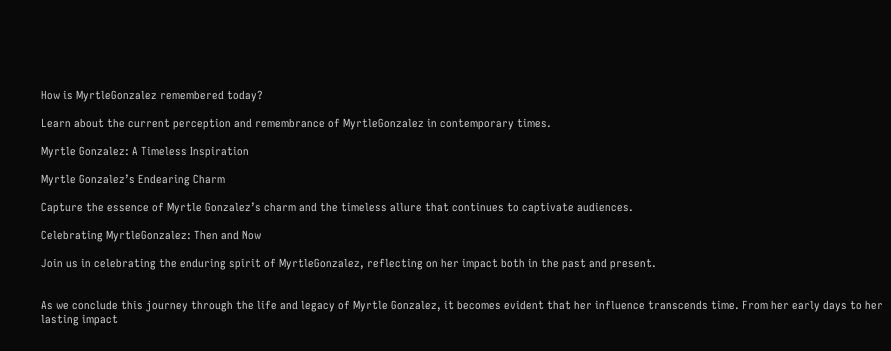How is MyrtleGonzalez remembered today?

Learn about the current perception and remembrance of MyrtleGonzalez in contemporary times.

Myrtle Gonzalez: A Timeless Inspiration

Myrtle Gonzalez’s Endearing Charm

Capture the essence of Myrtle Gonzalez’s charm and the timeless allure that continues to captivate audiences.

Celebrating MyrtleGonzalez: Then and Now

Join us in celebrating the enduring spirit of MyrtleGonzalez, reflecting on her impact both in the past and present.


As we conclude this journey through the life and legacy of Myrtle Gonzalez, it becomes evident that her influence transcends time. From her early days to her lasting impact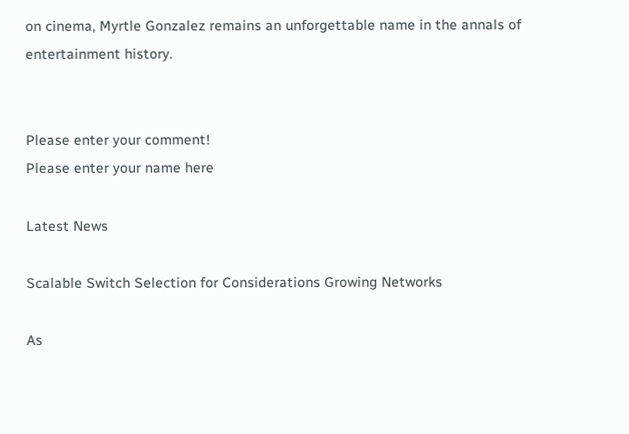on cinema, Myrtle Gonzalez remains an unforgettable name in the annals of entertainment history.


Please enter your comment!
Please enter your name here

Latest News

Scalable Switch Selection for Considerations Growing Networks

As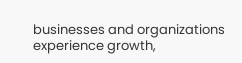businesses and organizations experience growth,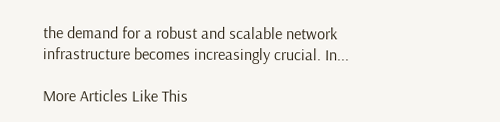the demand for a robust and scalable network infrastructure becomes increasingly crucial. In...

More Articles Like This